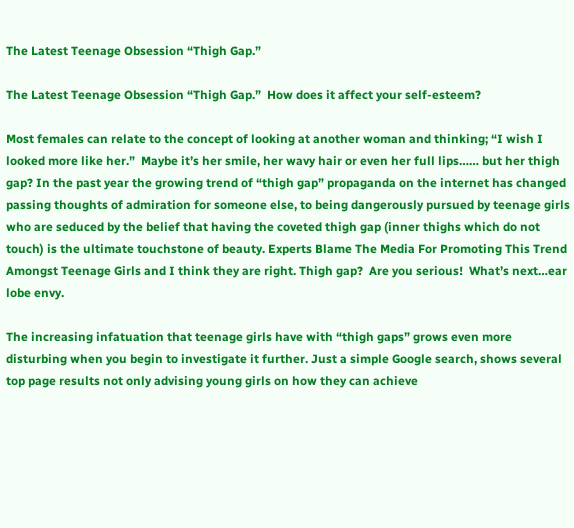The Latest Teenage Obsession “Thigh Gap.”

The Latest Teenage Obsession “Thigh Gap.”  How does it affect your self-esteem?

Most females can relate to the concept of looking at another woman and thinking; “I wish I looked more like her.”  Maybe it’s her smile, her wavy hair or even her full lips…… but her thigh gap? In the past year the growing trend of “thigh gap” propaganda on the internet has changed passing thoughts of admiration for someone else, to being dangerously pursued by teenage girls who are seduced by the belief that having the coveted thigh gap (inner thighs which do not touch) is the ultimate touchstone of beauty. Experts Blame The Media For Promoting This Trend Amongst Teenage Girls and I think they are right. Thigh gap?  Are you serious!  What’s next…ear lobe envy.

The increasing infatuation that teenage girls have with “thigh gaps” grows even more disturbing when you begin to investigate it further. Just a simple Google search, shows several top page results not only advising young girls on how they can achieve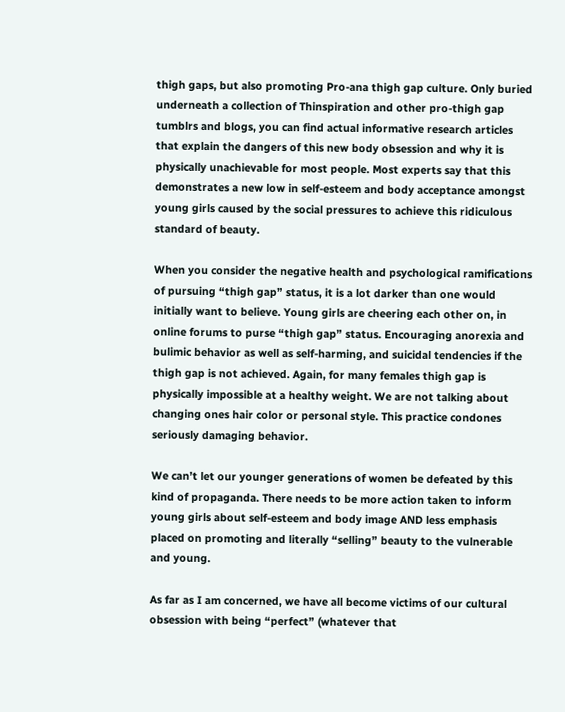thigh gaps, but also promoting Pro-ana thigh gap culture. Only buried underneath a collection of Thinspiration and other pro-thigh gap tumblrs and blogs, you can find actual informative research articles that explain the dangers of this new body obsession and why it is physically unachievable for most people. Most experts say that this demonstrates a new low in self-esteem and body acceptance amongst young girls caused by the social pressures to achieve this ridiculous standard of beauty.

When you consider the negative health and psychological ramifications of pursuing “thigh gap” status, it is a lot darker than one would initially want to believe. Young girls are cheering each other on, in online forums to purse “thigh gap” status. Encouraging anorexia and bulimic behavior as well as self-harming, and suicidal tendencies if the thigh gap is not achieved. Again, for many females thigh gap is physically impossible at a healthy weight. We are not talking about changing ones hair color or personal style. This practice condones seriously damaging behavior.

We can’t let our younger generations of women be defeated by this kind of propaganda. There needs to be more action taken to inform young girls about self-esteem and body image AND less emphasis placed on promoting and literally “selling” beauty to the vulnerable and young.

As far as I am concerned, we have all become victims of our cultural obsession with being “perfect” (whatever that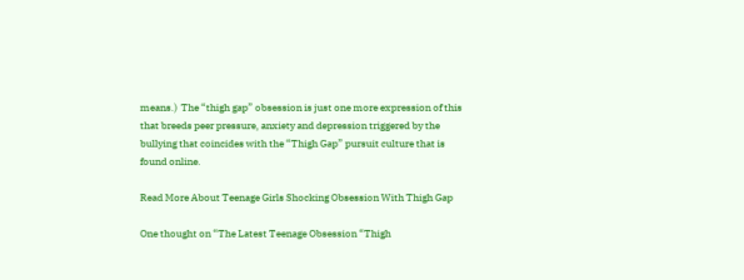means.)  The “thigh gap” obsession is just one more expression of this that breeds peer pressure, anxiety and depression triggered by the bullying that coincides with the “Thigh Gap” pursuit culture that is found online.

Read More About Teenage Girls Shocking Obsession With Thigh Gap

One thought on “The Latest Teenage Obsession “Thigh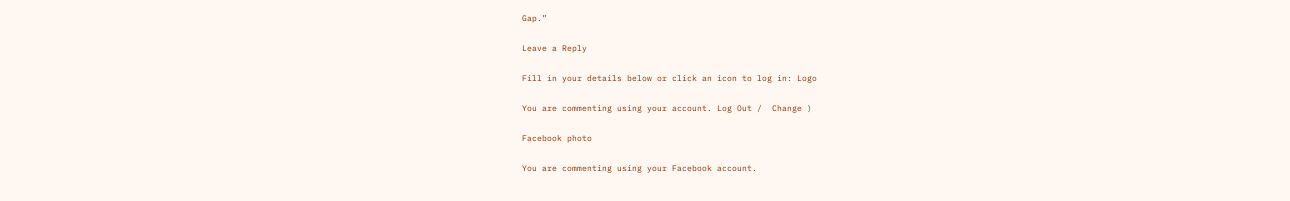Gap.”

Leave a Reply

Fill in your details below or click an icon to log in: Logo

You are commenting using your account. Log Out /  Change )

Facebook photo

You are commenting using your Facebook account.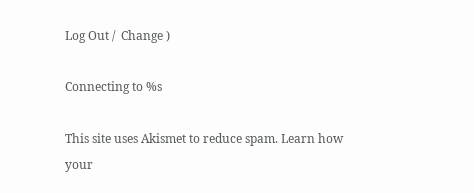Log Out /  Change )

Connecting to %s

This site uses Akismet to reduce spam. Learn how your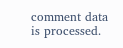comment data is processed.